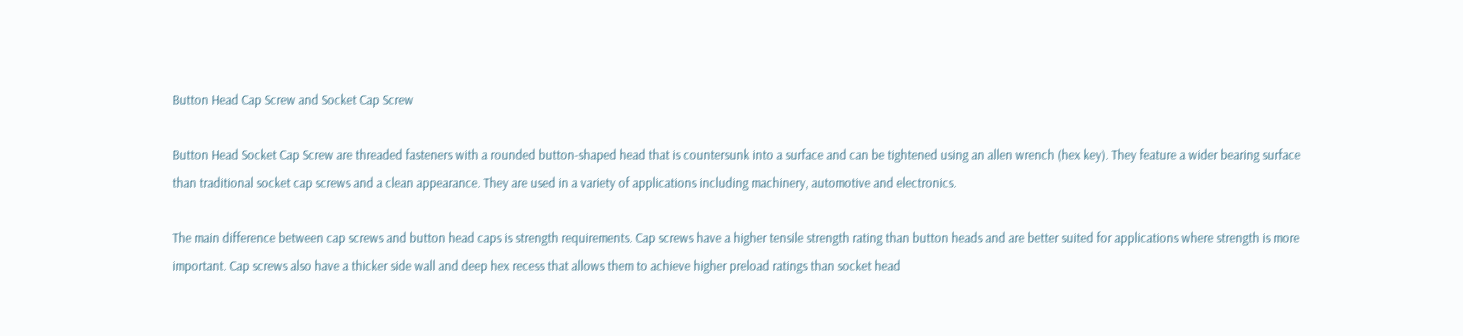Button Head Cap Screw and Socket Cap Screw

Button Head Socket Cap Screw are threaded fasteners with a rounded button-shaped head that is countersunk into a surface and can be tightened using an allen wrench (hex key). They feature a wider bearing surface than traditional socket cap screws and a clean appearance. They are used in a variety of applications including machinery, automotive and electronics.

The main difference between cap screws and button head caps is strength requirements. Cap screws have a higher tensile strength rating than button heads and are better suited for applications where strength is more important. Cap screws also have a thicker side wall and deep hex recess that allows them to achieve higher preload ratings than socket head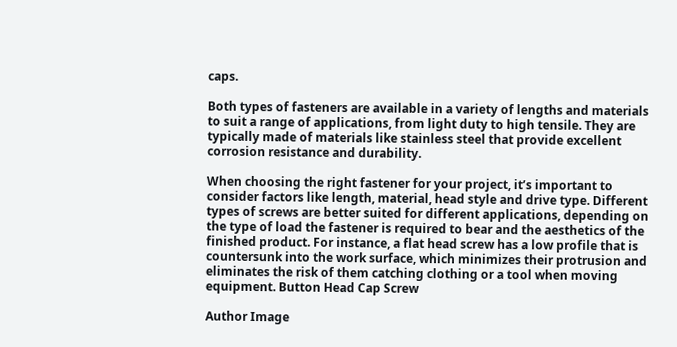caps.

Both types of fasteners are available in a variety of lengths and materials to suit a range of applications, from light duty to high tensile. They are typically made of materials like stainless steel that provide excellent corrosion resistance and durability.

When choosing the right fastener for your project, it’s important to consider factors like length, material, head style and drive type. Different types of screws are better suited for different applications, depending on the type of load the fastener is required to bear and the aesthetics of the finished product. For instance, a flat head screw has a low profile that is countersunk into the work surface, which minimizes their protrusion and eliminates the risk of them catching clothing or a tool when moving equipment. Button Head Cap Screw

Author Image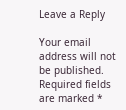Leave a Reply

Your email address will not be published. Required fields are marked *